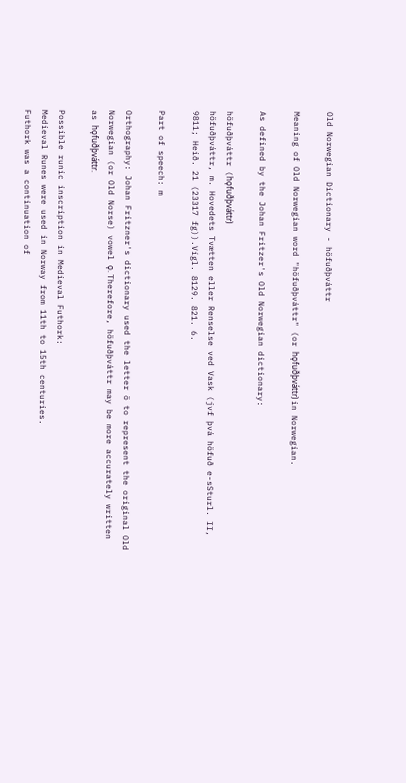Old Norwegian Dictionary - höfuðþváttr

Meaning of Old Norwegian word "höfuðþváttr" (or hǫfuðþváttr) in Norwegian.

As defined by the Johan Fritzer's Old Norwegian dictionary:

höfuðþváttr (hǫfuðþváttr)
höfuðþváttr, m. Hovedets Tvætten eller Renselse ved Vask (jvf þvá höfuð e-sSturl. II, 9811; Heið. 21 (23317 fg)).Vígl. 8129. 821. 6.

Part of speech: m

Orthography: Johan Fritzner's dictionary used the letter ö to represent the original Old Norwegian (or Old Norse) vowel ǫ. Therefore, höfuðþváttr may be more accurately written as hǫfuðþváttr.

Possible runic inscription in Medieval Futhork:
Medieval Runes were used in Norway from 11th to 15th centuries.
Futhork was a continuation of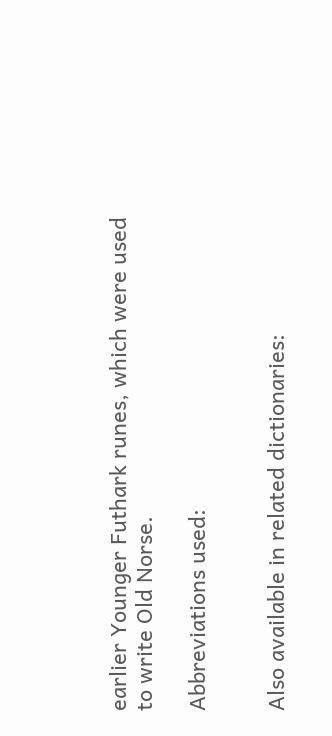earlier Younger Futhark runes, which were used to write Old Norse.

Abbreviations used:


Also available in related dictionaries: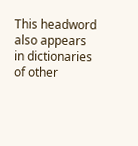This headword also appears in dictionaries of other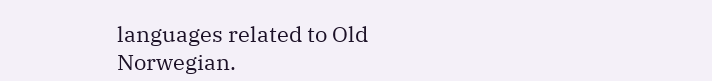languages related to Old Norwegian.